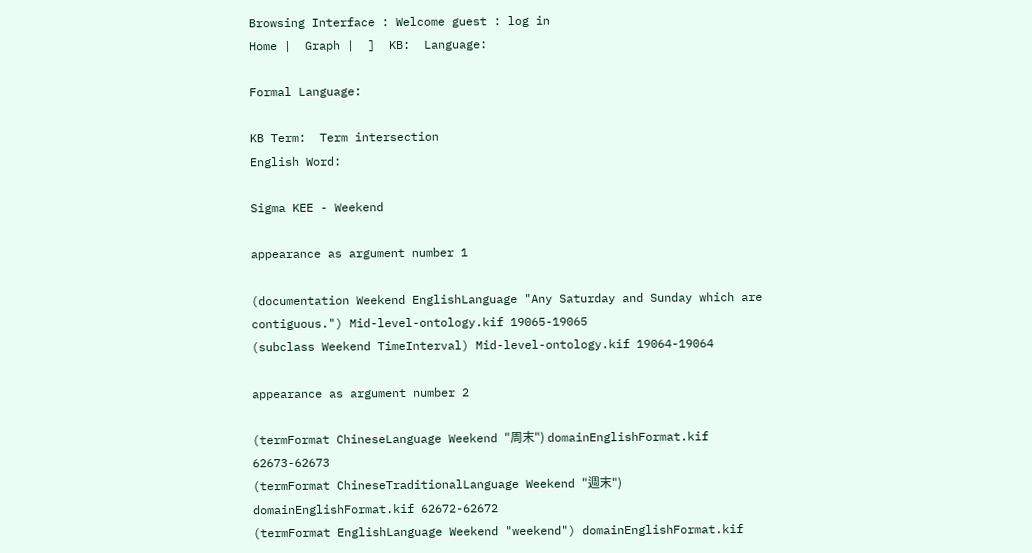Browsing Interface : Welcome guest : log in
Home |  Graph |  ]  KB:  Language:

Formal Language:

KB Term:  Term intersection
English Word:

Sigma KEE - Weekend

appearance as argument number 1

(documentation Weekend EnglishLanguage "Any Saturday and Sunday which are contiguous.") Mid-level-ontology.kif 19065-19065
(subclass Weekend TimeInterval) Mid-level-ontology.kif 19064-19064

appearance as argument number 2

(termFormat ChineseLanguage Weekend "周末") domainEnglishFormat.kif 62673-62673
(termFormat ChineseTraditionalLanguage Weekend "週末") domainEnglishFormat.kif 62672-62672
(termFormat EnglishLanguage Weekend "weekend") domainEnglishFormat.kif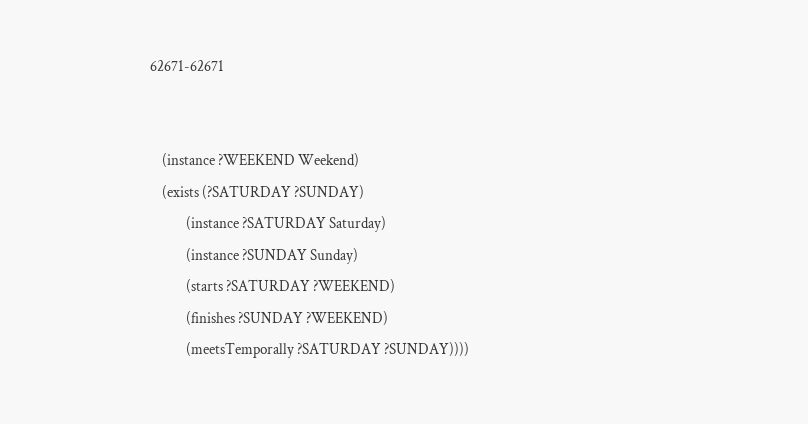62671-62671


    (instance ?WEEKEND Weekend)
    (exists (?SATURDAY ?SUNDAY)
            (instance ?SATURDAY Saturday)
            (instance ?SUNDAY Sunday)
            (starts ?SATURDAY ?WEEKEND)
            (finishes ?SUNDAY ?WEEKEND)
            (meetsTemporally ?SATURDAY ?SUNDAY))))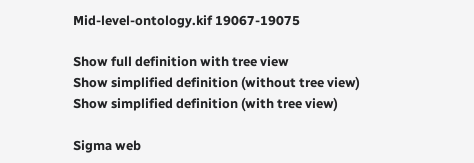Mid-level-ontology.kif 19067-19075

Show full definition with tree view
Show simplified definition (without tree view)
Show simplified definition (with tree view)

Sigma web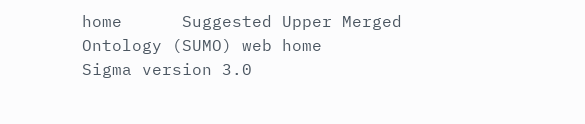home      Suggested Upper Merged Ontology (SUMO) web home
Sigma version 3.0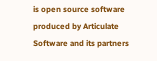is open source software produced by Articulate Software and its partners